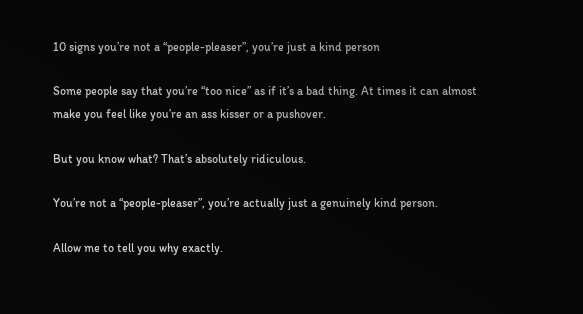10 signs you’re not a “people-pleaser”, you’re just a kind person

Some people say that you’re “too nice” as if it’s a bad thing. At times it can almost make you feel like you’re an ass kisser or a pushover.

But you know what? That’s absolutely ridiculous.

You’re not a “people-pleaser”, you’re actually just a genuinely kind person.

Allow me to tell you why exactly.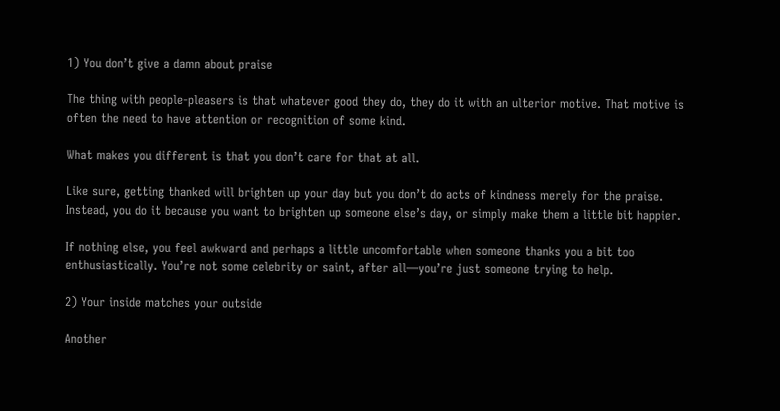1) You don’t give a damn about praise

The thing with people-pleasers is that whatever good they do, they do it with an ulterior motive. That motive is often the need to have attention or recognition of some kind.

What makes you different is that you don’t care for that at all.

Like sure, getting thanked will brighten up your day but you don’t do acts of kindness merely for the praise. Instead, you do it because you want to brighten up someone else’s day, or simply make them a little bit happier.

If nothing else, you feel awkward and perhaps a little uncomfortable when someone thanks you a bit too enthusiastically. You’re not some celebrity or saint, after all—you’re just someone trying to help.

2) Your inside matches your outside

Another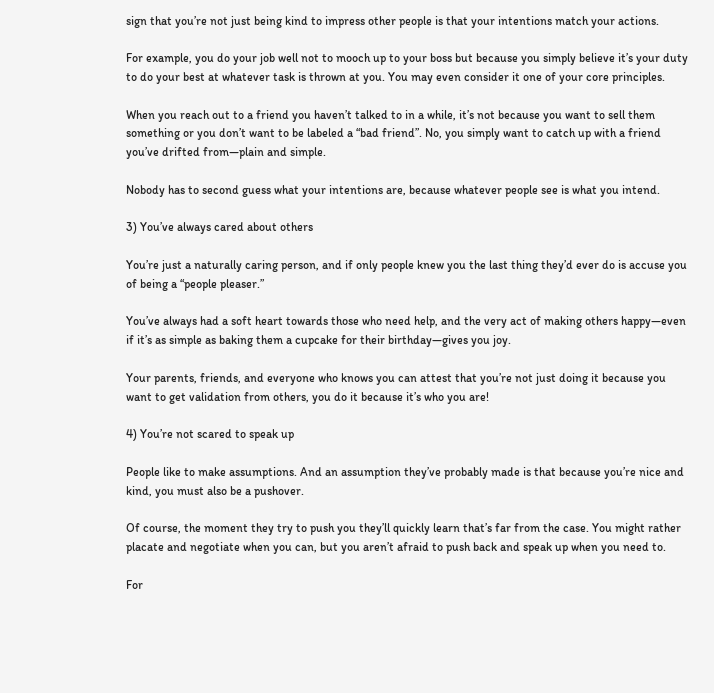sign that you’re not just being kind to impress other people is that your intentions match your actions.

For example, you do your job well not to mooch up to your boss but because you simply believe it’s your duty to do your best at whatever task is thrown at you. You may even consider it one of your core principles.

When you reach out to a friend you haven’t talked to in a while, it’s not because you want to sell them something or you don’t want to be labeled a “bad friend”. No, you simply want to catch up with a friend you’ve drifted from—plain and simple.

Nobody has to second guess what your intentions are, because whatever people see is what you intend.

3) You’ve always cared about others

You’re just a naturally caring person, and if only people knew you the last thing they’d ever do is accuse you of being a “people pleaser.”

You’ve always had a soft heart towards those who need help, and the very act of making others happy—even if it’s as simple as baking them a cupcake for their birthday—gives you joy.

Your parents, friends, and everyone who knows you can attest that you’re not just doing it because you want to get validation from others, you do it because it’s who you are!

4) You’re not scared to speak up

People like to make assumptions. And an assumption they’ve probably made is that because you’re nice and kind, you must also be a pushover.

Of course, the moment they try to push you they’ll quickly learn that’s far from the case. You might rather placate and negotiate when you can, but you aren’t afraid to push back and speak up when you need to.

For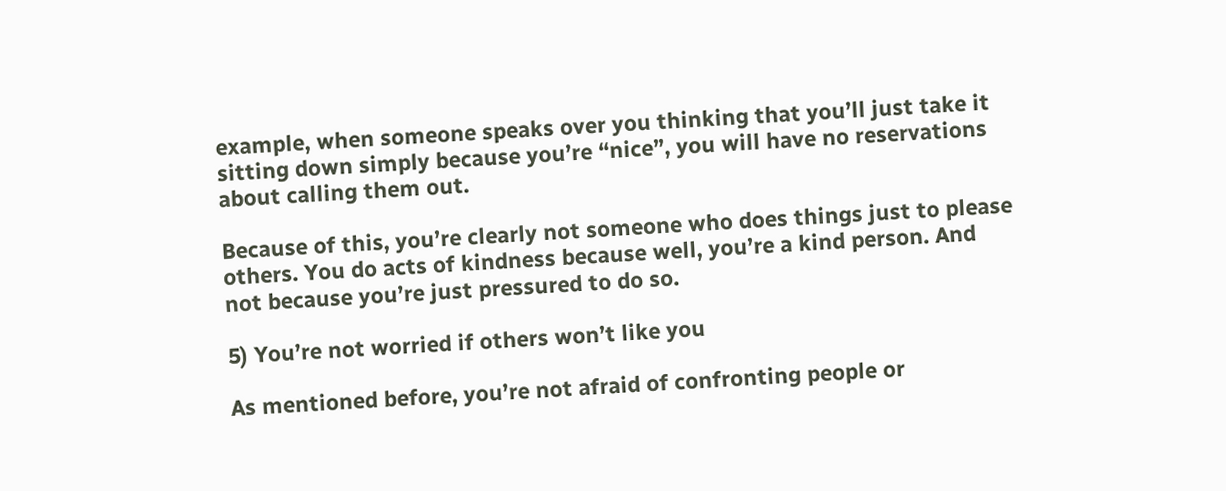example, when someone speaks over you thinking that you’ll just take it sitting down simply because you’re “nice”, you will have no reservations about calling them out.

Because of this, you’re clearly not someone who does things just to please others. You do acts of kindness because well, you’re a kind person. And not because you’re just pressured to do so.

5) You’re not worried if others won’t like you

As mentioned before, you’re not afraid of confronting people or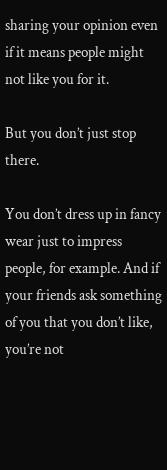sharing your opinion even if it means people might not like you for it.

But you don’t just stop there.

You don’t dress up in fancy wear just to impress people, for example. And if your friends ask something of you that you don’t like, you’re not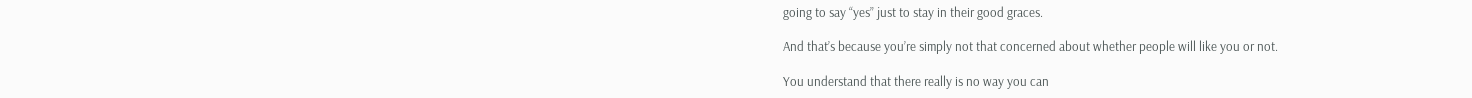going to say “yes” just to stay in their good graces.

And that’s because you’re simply not that concerned about whether people will like you or not.

You understand that there really is no way you can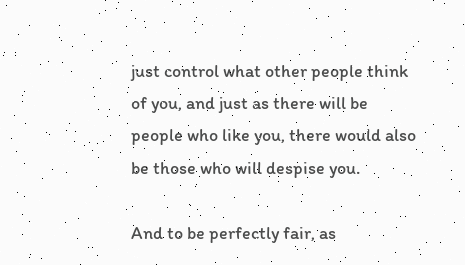just control what other people think of you, and just as there will be people who like you, there would also be those who will despise you.

And to be perfectly fair, as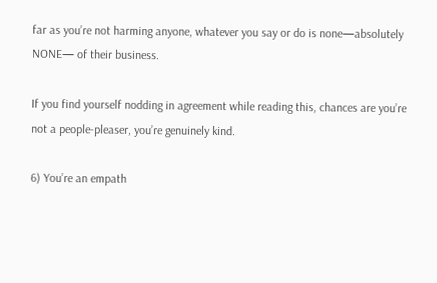far as you’re not harming anyone, whatever you say or do is none—absolutely NONE— of their business.

If you find yourself nodding in agreement while reading this, chances are you’re not a people-pleaser, you’re genuinely kind.

6) You’re an empath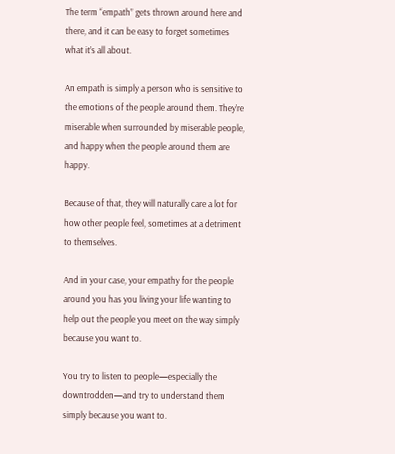The term “empath” gets thrown around here and there, and it can be easy to forget sometimes what it’s all about.

An empath is simply a person who is sensitive to the emotions of the people around them. They’re miserable when surrounded by miserable people, and happy when the people around them are happy.

Because of that, they will naturally care a lot for how other people feel, sometimes at a detriment to themselves.

And in your case, your empathy for the people around you has you living your life wanting to help out the people you meet on the way simply because you want to.

You try to listen to people—especially the downtrodden—and try to understand them simply because you want to.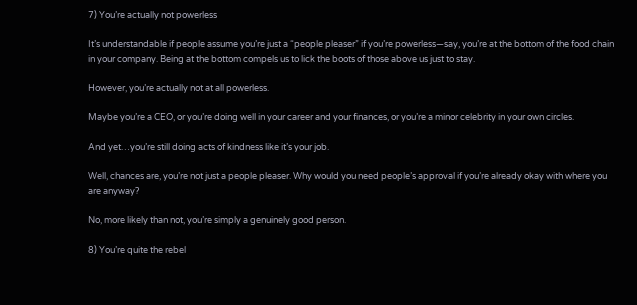7) You’re actually not powerless

It’s understandable if people assume you’re just a “people pleaser” if you’re powerless—say, you’re at the bottom of the food chain in your company. Being at the bottom compels us to lick the boots of those above us just to stay.

However, you’re actually not at all powerless.

Maybe you’re a CEO, or you’re doing well in your career and your finances, or you’re a minor celebrity in your own circles.

And yet…you’re still doing acts of kindness like it’s your job.

Well, chances are, you’re not just a people pleaser. Why would you need people’s approval if you’re already okay with where you are anyway?

No, more likely than not, you’re simply a genuinely good person.

8) You’re quite the rebel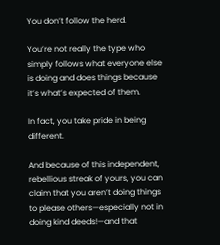You don’t follow the herd.

You’re not really the type who simply follows what everyone else is doing and does things because it’s what’s expected of them.

In fact, you take pride in being different.

And because of this independent, rebellious streak of yours, you can claim that you aren’t doing things to please others—especially not in doing kind deeds!—and that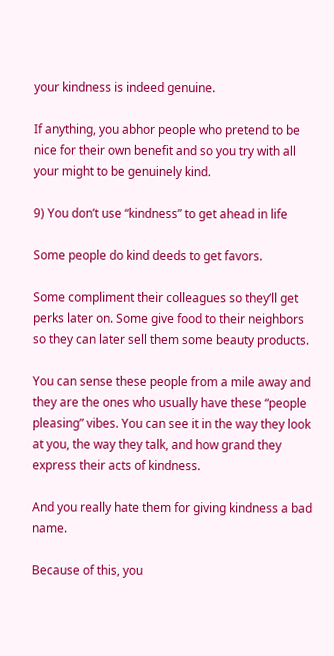your kindness is indeed genuine.

If anything, you abhor people who pretend to be nice for their own benefit and so you try with all your might to be genuinely kind.

9) You don’t use “kindness” to get ahead in life

Some people do kind deeds to get favors.

Some compliment their colleagues so they’ll get perks later on. Some give food to their neighbors so they can later sell them some beauty products.

You can sense these people from a mile away and they are the ones who usually have these “people pleasing” vibes. You can see it in the way they look at you, the way they talk, and how grand they express their acts of kindness.

And you really hate them for giving kindness a bad name.

Because of this, you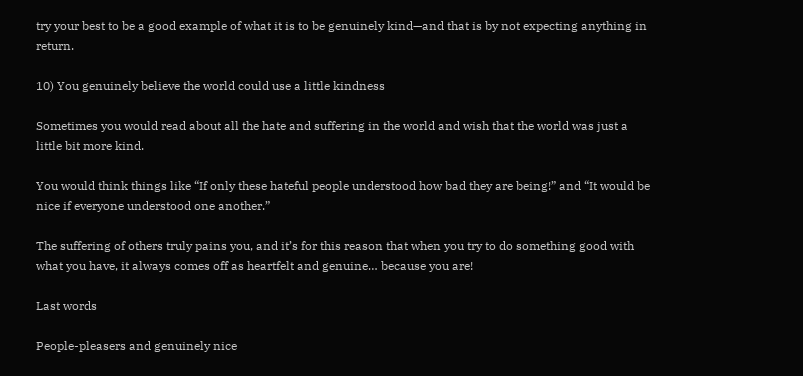try your best to be a good example of what it is to be genuinely kind—and that is by not expecting anything in return.

10) You genuinely believe the world could use a little kindness

Sometimes you would read about all the hate and suffering in the world and wish that the world was just a little bit more kind.

You would think things like “If only these hateful people understood how bad they are being!” and “It would be nice if everyone understood one another.”

The suffering of others truly pains you, and it’s for this reason that when you try to do something good with what you have, it always comes off as heartfelt and genuine… because you are!

Last words

People-pleasers and genuinely nice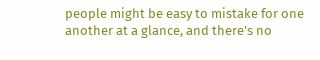people might be easy to mistake for one another at a glance, and there’s no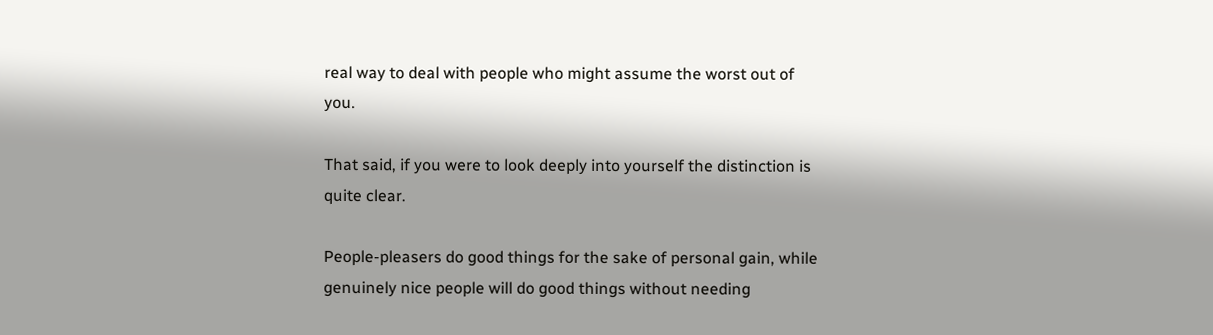real way to deal with people who might assume the worst out of you.

That said, if you were to look deeply into yourself the distinction is quite clear.

People-pleasers do good things for the sake of personal gain, while genuinely nice people will do good things without needing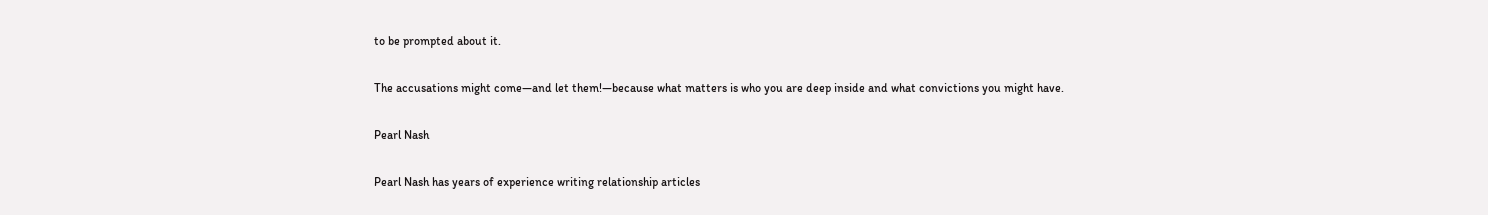to be prompted about it.

The accusations might come—and let them!—because what matters is who you are deep inside and what convictions you might have.

Pearl Nash

Pearl Nash has years of experience writing relationship articles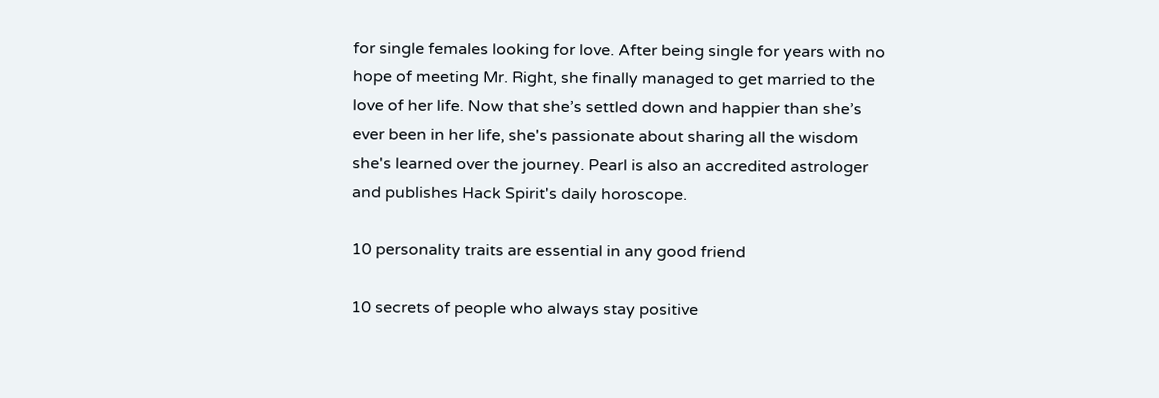for single females looking for love. After being single for years with no hope of meeting Mr. Right, she finally managed to get married to the love of her life. Now that she’s settled down and happier than she’s ever been in her life, she's passionate about sharing all the wisdom she's learned over the journey. Pearl is also an accredited astrologer and publishes Hack Spirit's daily horoscope.

10 personality traits are essential in any good friend

10 secrets of people who always stay positive